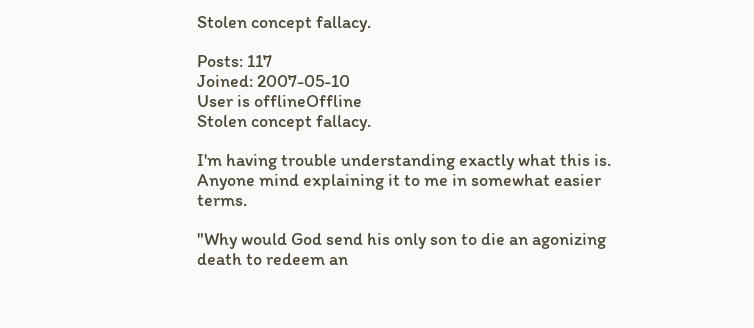Stolen concept fallacy.

Posts: 117
Joined: 2007-05-10
User is offlineOffline
Stolen concept fallacy.

I'm having trouble understanding exactly what this is. Anyone mind explaining it to me in somewhat easier terms.

"Why would God send his only son to die an agonizing death to redeem an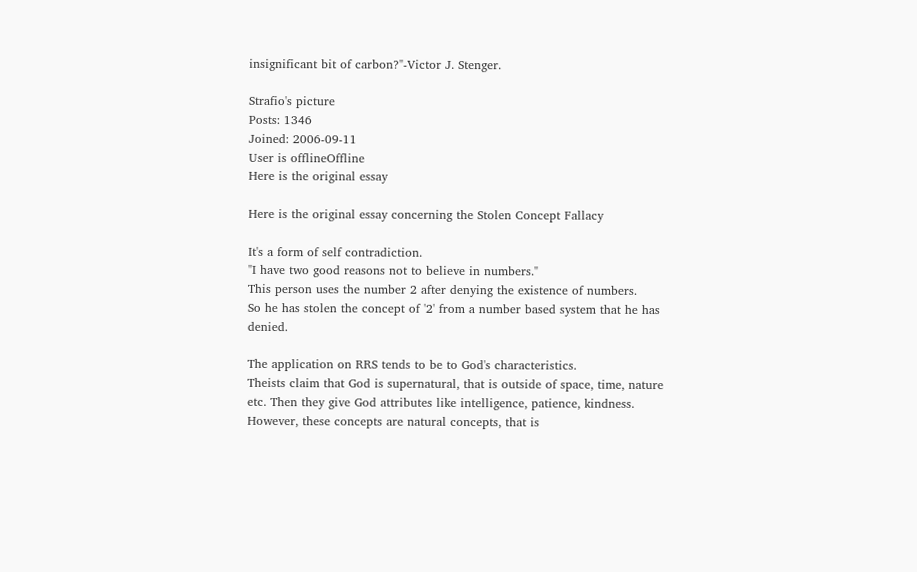insignificant bit of carbon?"-Victor J. Stenger.

Strafio's picture
Posts: 1346
Joined: 2006-09-11
User is offlineOffline
Here is the original essay

Here is the original essay concerning the Stolen Concept Fallacy

It's a form of self contradiction.
"I have two good reasons not to believe in numbers."
This person uses the number 2 after denying the existence of numbers.
So he has stolen the concept of '2' from a number based system that he has denied.

The application on RRS tends to be to God's characteristics.
Theists claim that God is supernatural, that is outside of space, time, nature etc. Then they give God attributes like intelligence, patience, kindness.
However, these concepts are natural concepts, that is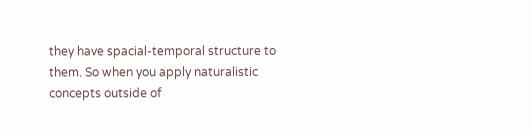they have spacial-temporal structure to them. So when you apply naturalistic concepts outside of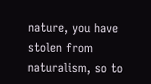nature, you have stolen from naturalism, so to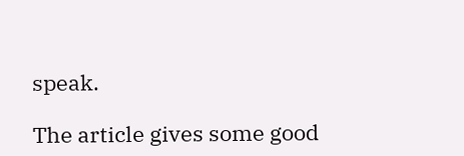speak.

The article gives some good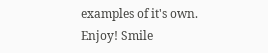examples of it's own.
Enjoy! Smile